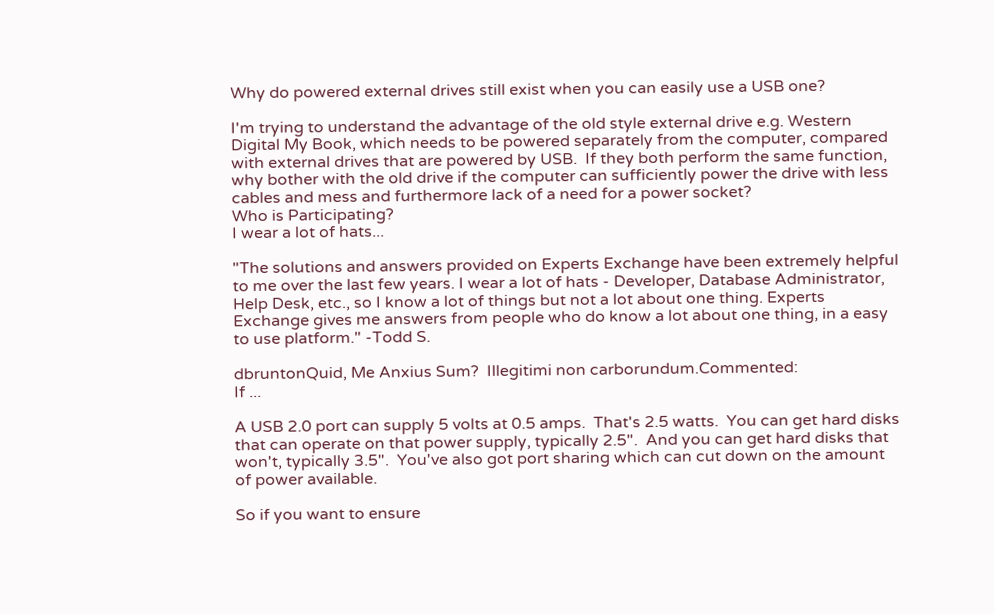Why do powered external drives still exist when you can easily use a USB one?

I'm trying to understand the advantage of the old style external drive e.g. Western Digital My Book, which needs to be powered separately from the computer, compared with external drives that are powered by USB.  If they both perform the same function, why bother with the old drive if the computer can sufficiently power the drive with less cables and mess and furthermore lack of a need for a power socket?
Who is Participating?
I wear a lot of hats...

"The solutions and answers provided on Experts Exchange have been extremely helpful to me over the last few years. I wear a lot of hats - Developer, Database Administrator, Help Desk, etc., so I know a lot of things but not a lot about one thing. Experts Exchange gives me answers from people who do know a lot about one thing, in a easy to use platform." -Todd S.

dbruntonQuid, Me Anxius Sum?  Illegitimi non carborundum.Commented:
If ...

A USB 2.0 port can supply 5 volts at 0.5 amps.  That's 2.5 watts.  You can get hard disks that can operate on that power supply, typically 2.5".  And you can get hard disks that won't, typically 3.5".  You've also got port sharing which can cut down on the amount of power available.

So if you want to ensure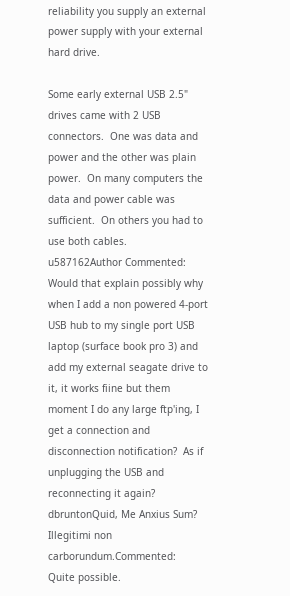reliability you supply an external power supply with your external hard drive.

Some early external USB 2.5" drives came with 2 USB connectors.  One was data and power and the other was plain power.  On many computers the data and power cable was sufficient.  On others you had to use both cables.
u587162Author Commented:
Would that explain possibly why when I add a non powered 4-port USB hub to my single port USB laptop (surface book pro 3) and add my external seagate drive to it, it works fiine but them moment I do any large ftp'ing, I get a connection and disconnection notification?  As if unplugging the USB and reconnecting it again?
dbruntonQuid, Me Anxius Sum?  Illegitimi non carborundum.Commented:
Quite possible.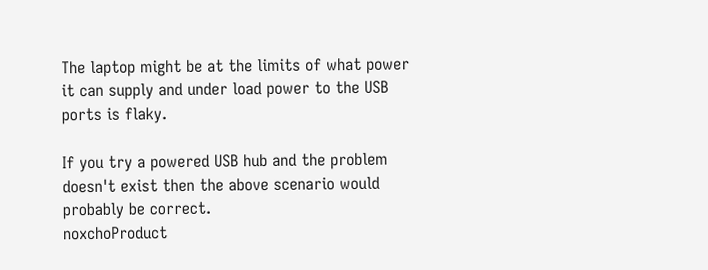The laptop might be at the limits of what power it can supply and under load power to the USB ports is flaky.

If you try a powered USB hub and the problem doesn't exist then the above scenario would probably be correct.
noxchoProduct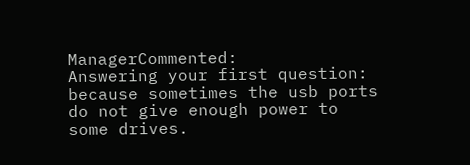ManagerCommented:
Answering your first question: because sometimes the usb ports do not give enough power to some drives.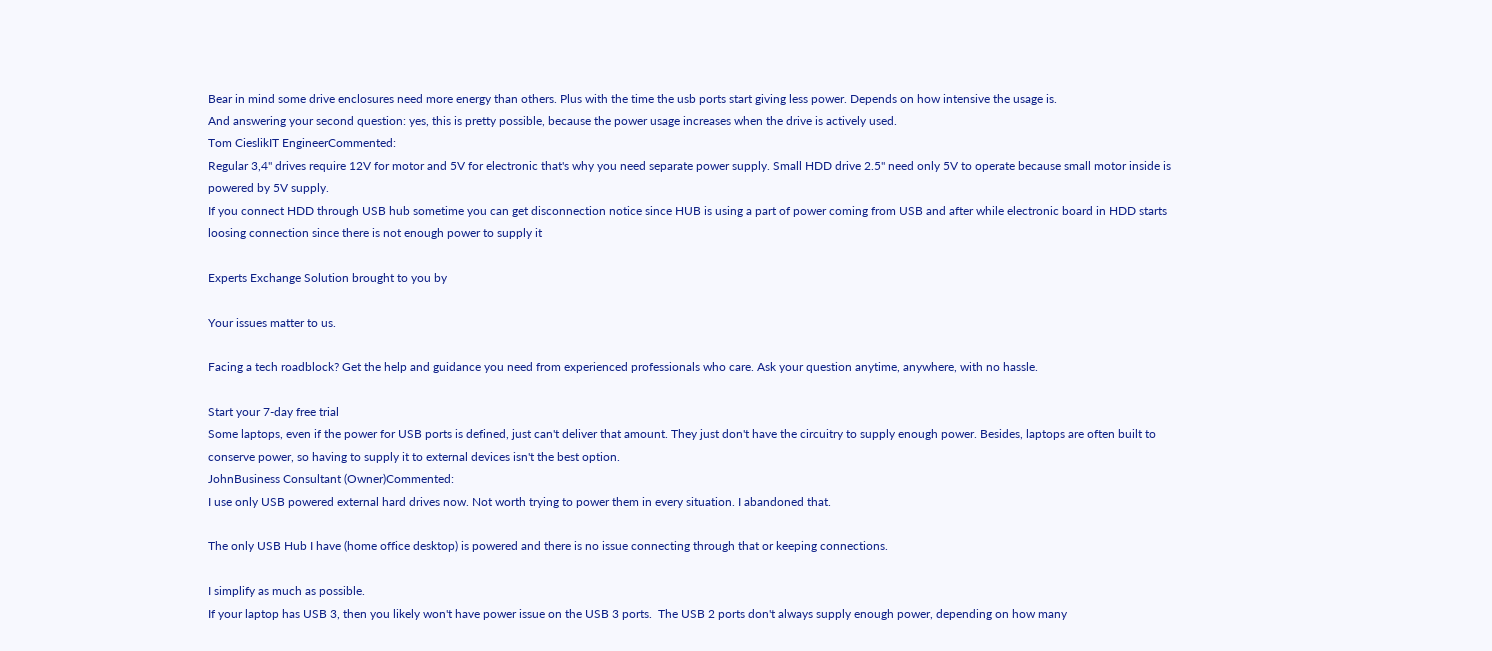Bear in mind some drive enclosures need more energy than others. Plus with the time the usb ports start giving less power. Depends on how intensive the usage is.
And answering your second question: yes, this is pretty possible, because the power usage increases when the drive is actively used.
Tom CieslikIT EngineerCommented:
Regular 3,4" drives require 12V for motor and 5V for electronic that's why you need separate power supply. Small HDD drive 2.5" need only 5V to operate because small motor inside is powered by 5V supply.
If you connect HDD through USB hub sometime you can get disconnection notice since HUB is using a part of power coming from USB and after while electronic board in HDD starts loosing connection since there is not enough power to supply it

Experts Exchange Solution brought to you by

Your issues matter to us.

Facing a tech roadblock? Get the help and guidance you need from experienced professionals who care. Ask your question anytime, anywhere, with no hassle.

Start your 7-day free trial
Some laptops, even if the power for USB ports is defined, just can't deliver that amount. They just don't have the circuitry to supply enough power. Besides, laptops are often built to conserve power, so having to supply it to external devices isn't the best option.
JohnBusiness Consultant (Owner)Commented:
I use only USB powered external hard drives now. Not worth trying to power them in every situation. I abandoned that.

The only USB Hub I have (home office desktop) is powered and there is no issue connecting through that or keeping connections.

I simplify as much as possible.
If your laptop has USB 3, then you likely won't have power issue on the USB 3 ports.  The USB 2 ports don't always supply enough power, depending on how many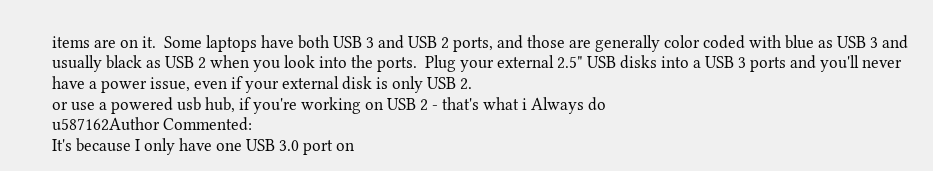items are on it.  Some laptops have both USB 3 and USB 2 ports, and those are generally color coded with blue as USB 3 and usually black as USB 2 when you look into the ports.  Plug your external 2.5" USB disks into a USB 3 ports and you'll never have a power issue, even if your external disk is only USB 2.
or use a powered usb hub, if you're working on USB 2 - that's what i Always do
u587162Author Commented:
It's because I only have one USB 3.0 port on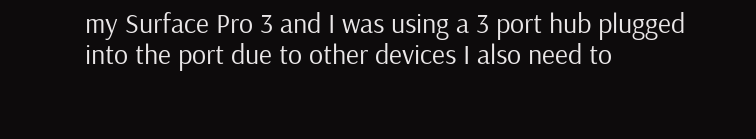my Surface Pro 3 and I was using a 3 port hub plugged into the port due to other devices I also need to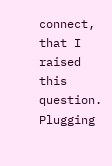connect, that I raised this question.  Plugging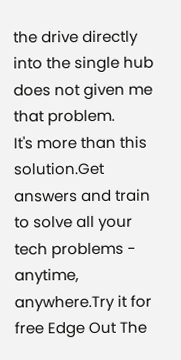the drive directly into the single hub does not given me that problem.
It's more than this solution.Get answers and train to solve all your tech problems - anytime, anywhere.Try it for free Edge Out The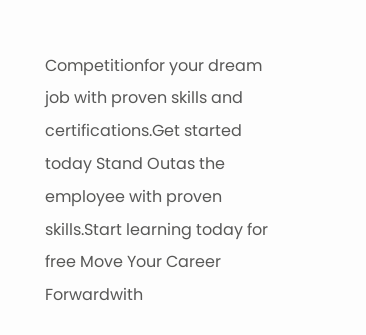Competitionfor your dream job with proven skills and certifications.Get started today Stand Outas the employee with proven skills.Start learning today for free Move Your Career Forwardwith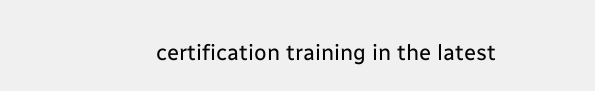certification training in the latest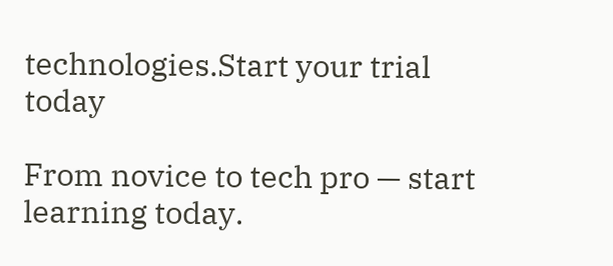technologies.Start your trial today

From novice to tech pro — start learning today.